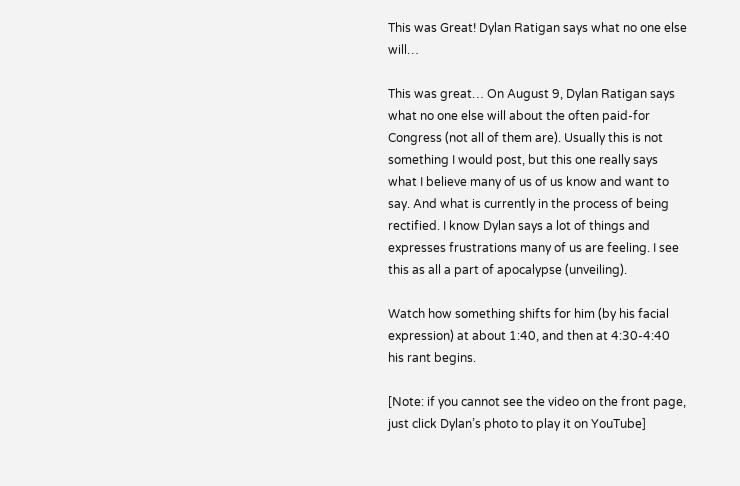This was Great! Dylan Ratigan says what no one else will…

This was great… On August 9, Dylan Ratigan says what no one else will about the often paid-for Congress (not all of them are). Usually this is not something I would post, but this one really says what I believe many of us of us know and want to say. And what is currently in the process of being rectified. I know Dylan says a lot of things and expresses frustrations many of us are feeling. I see this as all a part of apocalypse (unveiling).

Watch how something shifts for him (by his facial expression) at about 1:40, and then at 4:30-4:40 his rant begins.

[Note: if you cannot see the video on the front page, just click Dylan’s photo to play it on YouTube]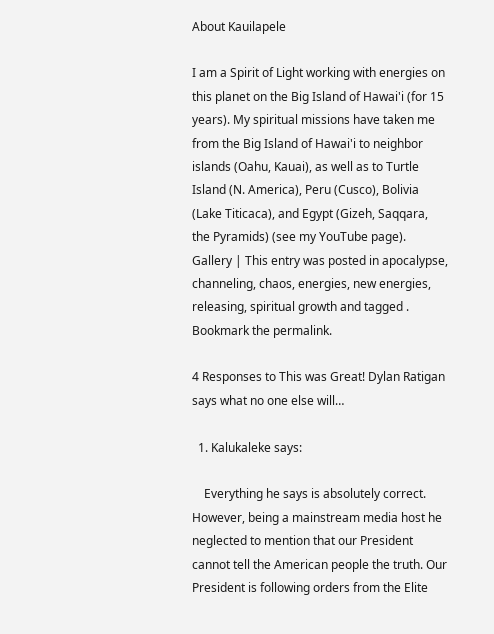About Kauilapele

I am a Spirit of Light working with energies on this planet on the Big Island of Hawai'i (for 15 years). My spiritual missions have taken me from the Big Island of Hawai'i to neighbor islands (Oahu, Kauai), as well as to Turtle Island (N. America), Peru (Cusco), Bolivia (Lake Titicaca), and Egypt (Gizeh, Saqqara, the Pyramids) (see my YouTube page).
Gallery | This entry was posted in apocalypse, channeling, chaos, energies, new energies, releasing, spiritual growth and tagged . Bookmark the permalink.

4 Responses to This was Great! Dylan Ratigan says what no one else will…

  1. Kalukaleke says:

    Everything he says is absolutely correct. However, being a mainstream media host he neglected to mention that our President cannot tell the American people the truth. Our President is following orders from the Elite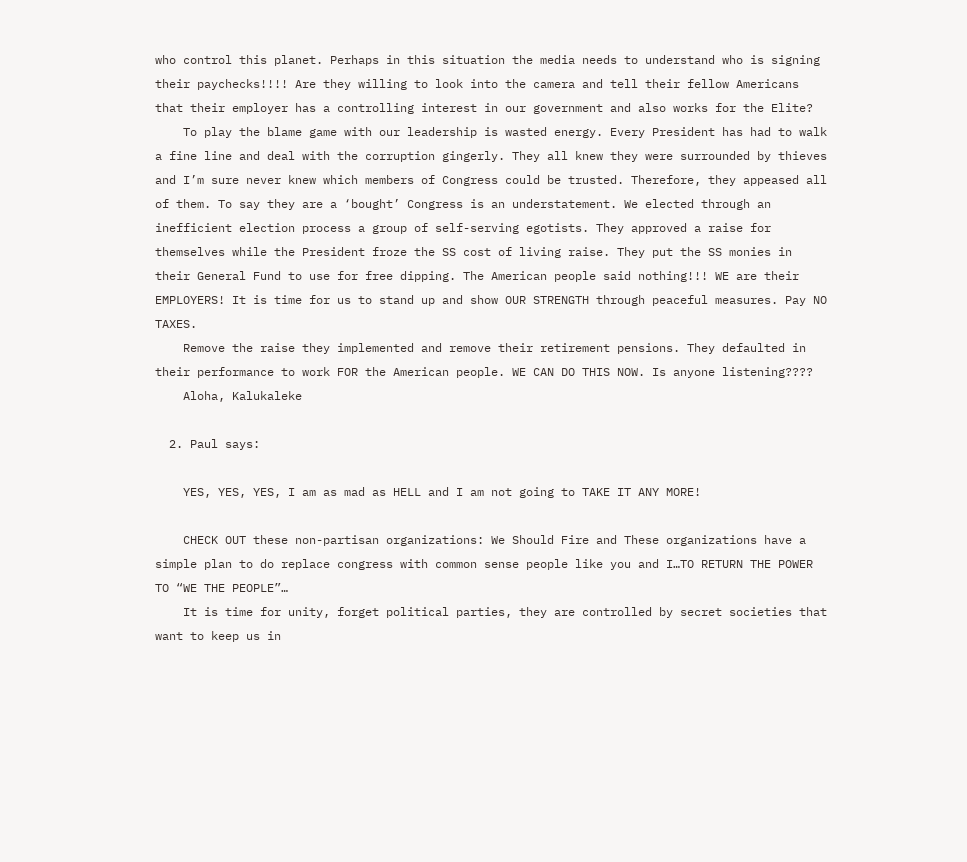who control this planet. Perhaps in this situation the media needs to understand who is signing their paychecks!!!! Are they willing to look into the camera and tell their fellow Americans that their employer has a controlling interest in our government and also works for the Elite?
    To play the blame game with our leadership is wasted energy. Every President has had to walk a fine line and deal with the corruption gingerly. They all knew they were surrounded by thieves and I’m sure never knew which members of Congress could be trusted. Therefore, they appeased all of them. To say they are a ‘bought’ Congress is an understatement. We elected through an inefficient election process a group of self-serving egotists. They approved a raise for themselves while the President froze the SS cost of living raise. They put the SS monies in their General Fund to use for free dipping. The American people said nothing!!! WE are their EMPLOYERS! It is time for us to stand up and show OUR STRENGTH through peaceful measures. Pay NO TAXES.
    Remove the raise they implemented and remove their retirement pensions. They defaulted in their performance to work FOR the American people. WE CAN DO THIS NOW. Is anyone listening????
    Aloha, Kalukaleke

  2. Paul says:

    YES, YES, YES, I am as mad as HELL and I am not going to TAKE IT ANY MORE!

    CHECK OUT these non-partisan organizations: We Should Fire and These organizations have a simple plan to do replace congress with common sense people like you and I…TO RETURN THE POWER TO “WE THE PEOPLE”…
    It is time for unity, forget political parties, they are controlled by secret societies that want to keep us in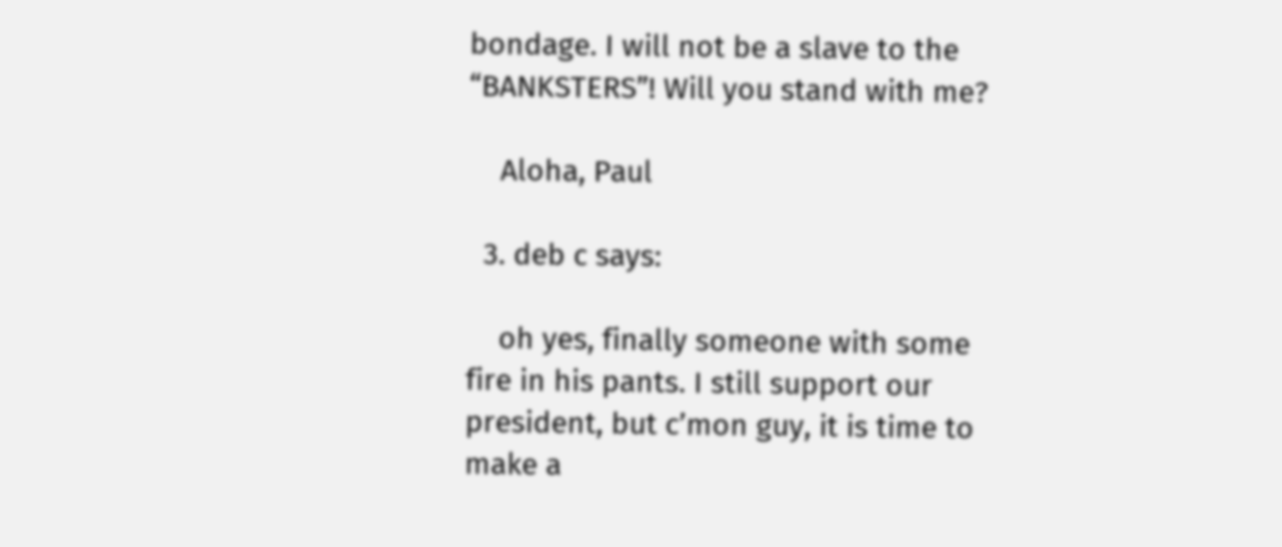bondage. I will not be a slave to the “BANKSTERS”! Will you stand with me?

    Aloha, Paul

  3. deb c says:

    oh yes, finally someone with some fire in his pants. I still support our president, but c’mon guy, it is time to make a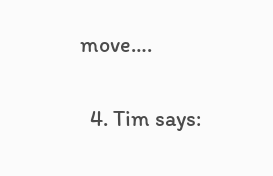move….

  4. Tim says: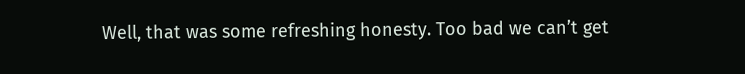Well, that was some refreshing honesty. Too bad we can’t get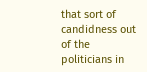that sort of candidness out of the politicians in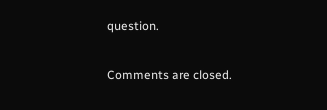question.

Comments are closed.